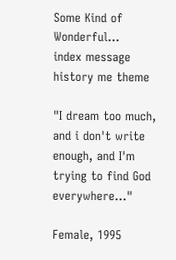Some Kind of Wonderful...
index message history me theme

"I dream too much, and i don't write enough, and I'm trying to find God everywhere..."

Female, 1995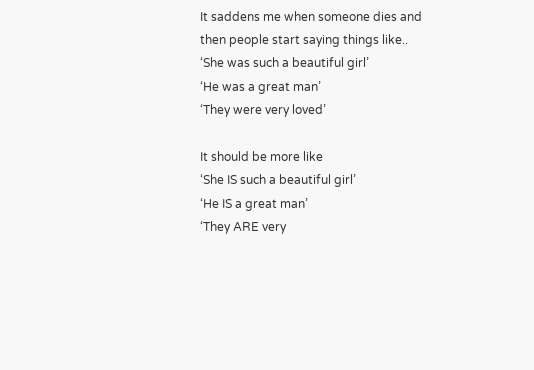It saddens me when someone dies and then people start saying things like..
‘She was such a beautiful girl’
‘He was a great man’
‘They were very loved’

It should be more like
‘She IS such a beautiful girl’
‘He IS a great man’
‘They ARE very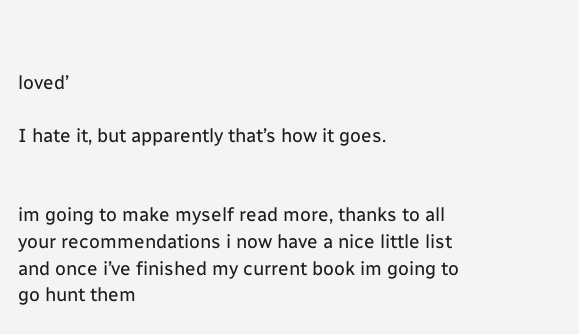loved’

I hate it, but apparently that’s how it goes.


im going to make myself read more, thanks to all your recommendations i now have a nice little list and once i’ve finished my current book im going to go hunt them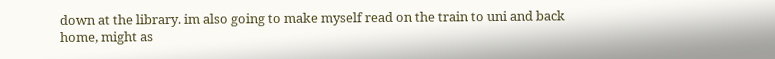down at the library. im also going to make myself read on the train to uni and back home, might as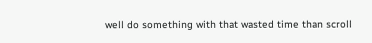well do something with that wasted time than scroll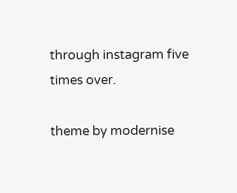through instagram five times over.

theme by modernise